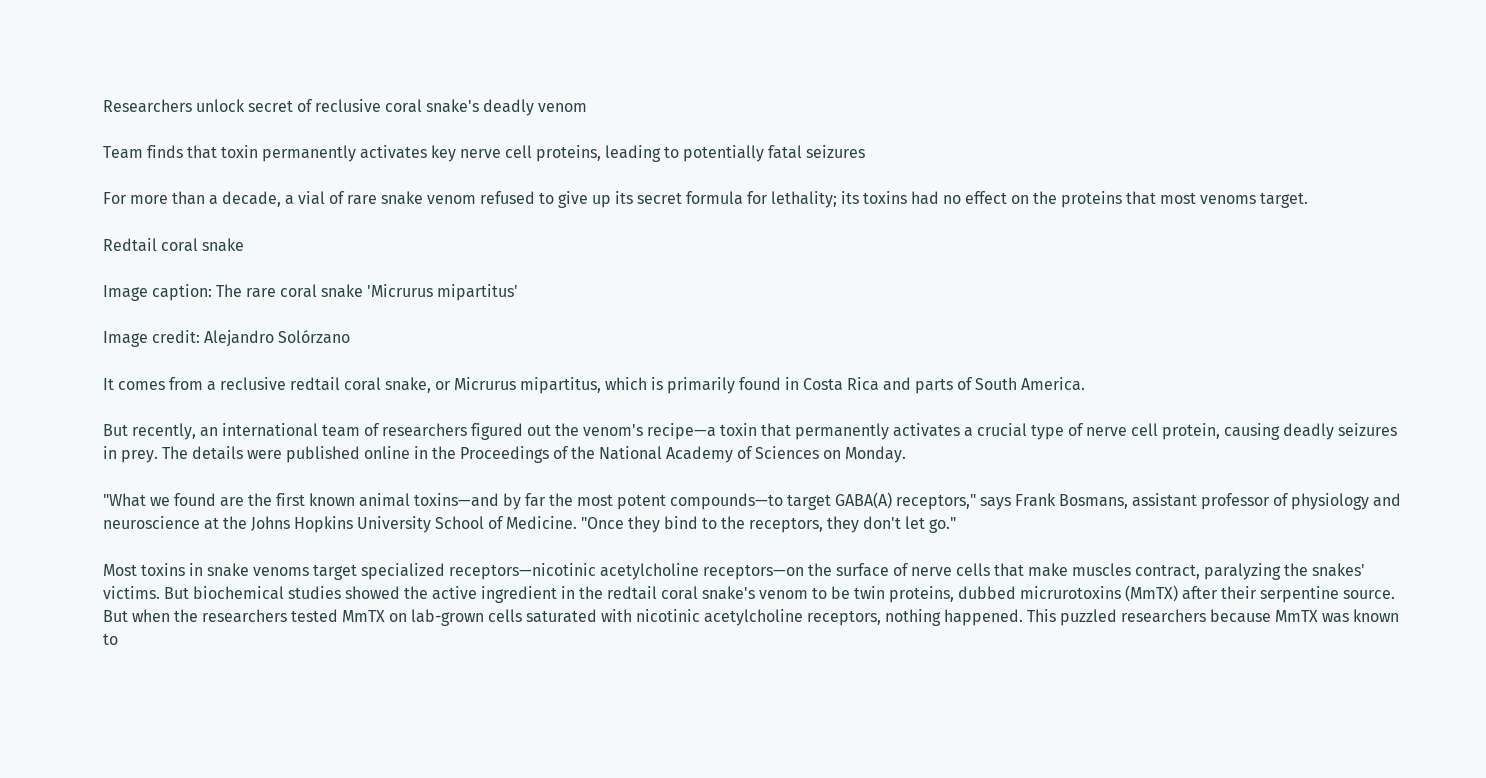Researchers unlock secret of reclusive coral snake's deadly venom

Team finds that toxin permanently activates key nerve cell proteins, leading to potentially fatal seizures

For more than a decade, a vial of rare snake venom refused to give up its secret formula for lethality; its toxins had no effect on the proteins that most venoms target.

Redtail coral snake

Image caption: The rare coral snake 'Micrurus mipartitus'

Image credit: Alejandro Solórzano

It comes from a reclusive redtail coral snake, or Micrurus mipartitus, which is primarily found in Costa Rica and parts of South America.

But recently, an international team of researchers figured out the venom's recipe—a toxin that permanently activates a crucial type of nerve cell protein, causing deadly seizures in prey. The details were published online in the Proceedings of the National Academy of Sciences on Monday.

"What we found are the first known animal toxins—and by far the most potent compounds—to target GABA(A) receptors," says Frank Bosmans, assistant professor of physiology and neuroscience at the Johns Hopkins University School of Medicine. "Once they bind to the receptors, they don't let go."

Most toxins in snake venoms target specialized receptors—nicotinic acetylcholine receptors—on the surface of nerve cells that make muscles contract, paralyzing the snakes' victims. But biochemical studies showed the active ingredient in the redtail coral snake's venom to be twin proteins, dubbed micrurotoxins (MmTX) after their serpentine source. But when the researchers tested MmTX on lab-grown cells saturated with nicotinic acetylcholine receptors, nothing happened. This puzzled researchers because MmTX was known to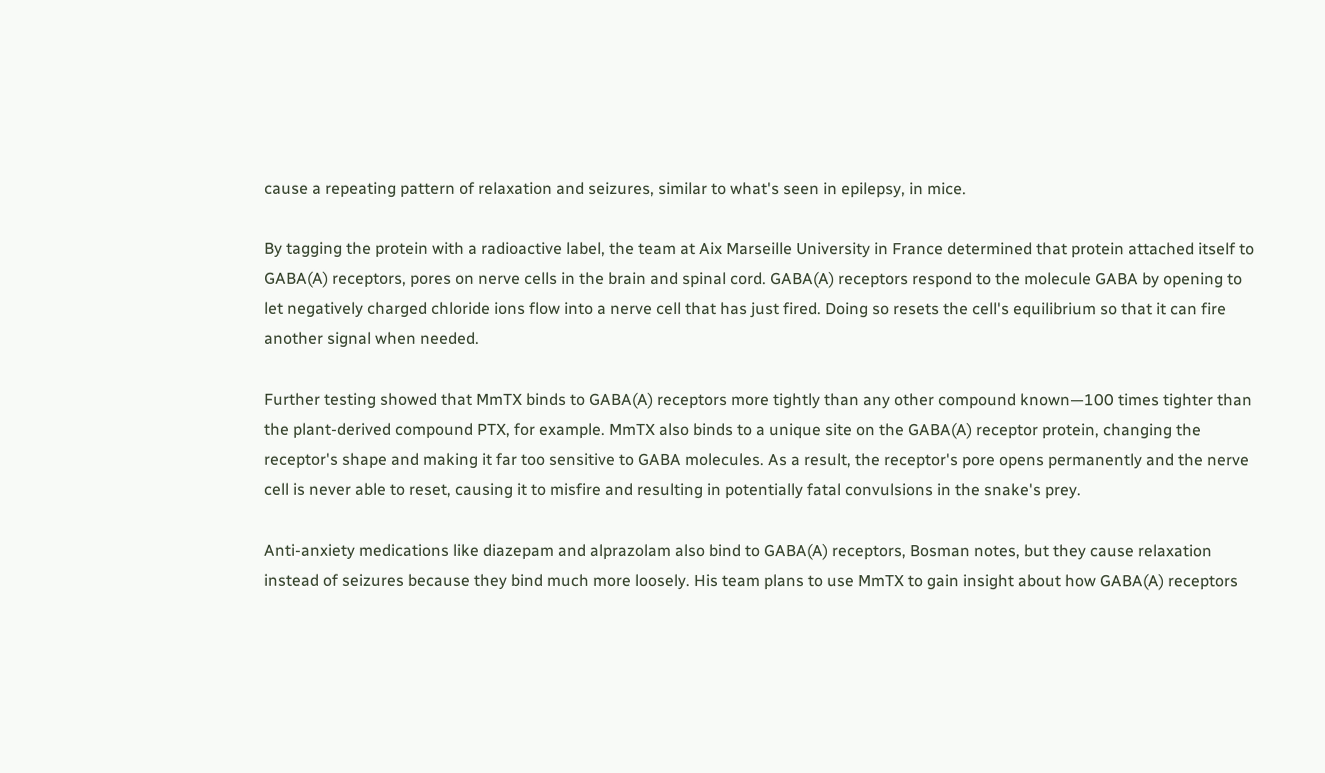cause a repeating pattern of relaxation and seizures, similar to what's seen in epilepsy, in mice.

By tagging the protein with a radioactive label, the team at Aix Marseille University in France determined that protein attached itself to GABA(A) receptors, pores on nerve cells in the brain and spinal cord. GABA(A) receptors respond to the molecule GABA by opening to let negatively charged chloride ions flow into a nerve cell that has just fired. Doing so resets the cell's equilibrium so that it can fire another signal when needed.

Further testing showed that MmTX binds to GABA(A) receptors more tightly than any other compound known—100 times tighter than the plant-derived compound PTX, for example. MmTX also binds to a unique site on the GABA(A) receptor protein, changing the receptor's shape and making it far too sensitive to GABA molecules. As a result, the receptor's pore opens permanently and the nerve cell is never able to reset, causing it to misfire and resulting in potentially fatal convulsions in the snake's prey.

Anti-anxiety medications like diazepam and alprazolam also bind to GABA(A) receptors, Bosman notes, but they cause relaxation instead of seizures because they bind much more loosely. His team plans to use MmTX to gain insight about how GABA(A) receptors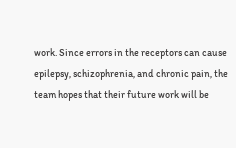work. Since errors in the receptors can cause epilepsy, schizophrenia, and chronic pain, the team hopes that their future work will be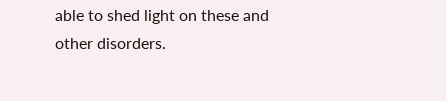able to shed light on these and other disorders.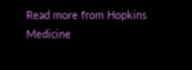Read more from Hopkins Medicine